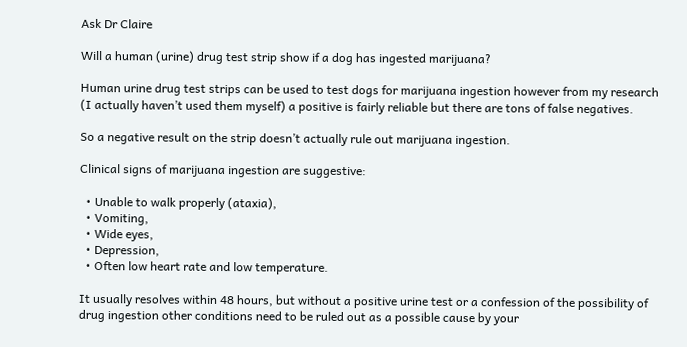Ask Dr Claire

Will a human (urine) drug test strip show if a dog has ingested marijuana?

Human urine drug test strips can be used to test dogs for marijuana ingestion however from my research (I actually haven’t used them myself) a positive is fairly reliable but there are tons of false negatives.

So a negative result on the strip doesn’t actually rule out marijuana ingestion.

Clinical signs of marijuana ingestion are suggestive:

  • Unable to walk properly (ataxia),
  • Vomiting,
  • Wide eyes,
  • Depression,
  • Often low heart rate and low temperature.

It usually resolves within 48 hours, but without a positive urine test or a confession of the possibility of drug ingestion other conditions need to be ruled out as a possible cause by your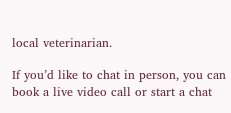local veterinarian.

If you’d like to chat in person, you can book a live video call or start a chat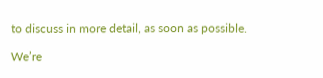to discuss in more detail, as soon as possible.

We’re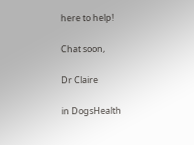here to help!

Chat soon,

Dr Claire

in DogsHealth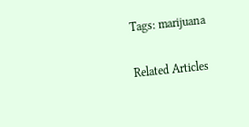Tags: marijuana

Related Articles